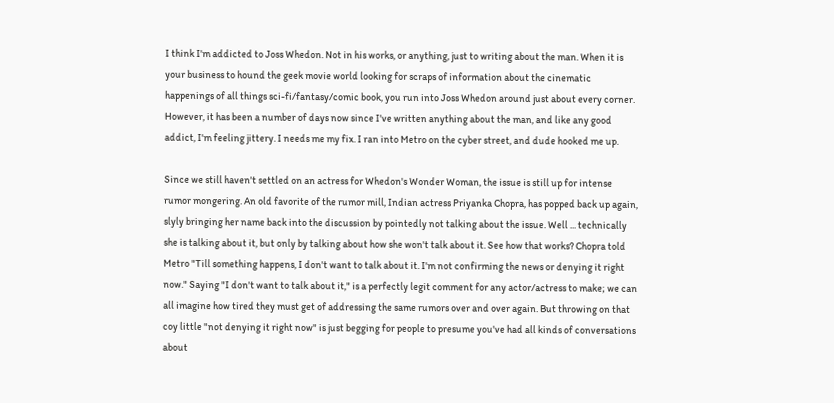I think I'm addicted to Joss Whedon. Not in his works, or anything, just to writing about the man. When it is your business to hound the geek movie world looking for scraps of information about the cinematic happenings of all things sci-fi/fantasy/comic book, you run into Joss Whedon around just about every corner. However, it has been a number of days now since I've written anything about the man, and like any good addict, I'm feeling jittery. I needs me my fix. I ran into Metro on the cyber street, and dude hooked me up.

Since we still haven't settled on an actress for Whedon's Wonder Woman, the issue is still up for intense rumor mongering. An old favorite of the rumor mill, Indian actress Priyanka Chopra, has popped back up again, slyly bringing her name back into the discussion by pointedly not talking about the issue. Well ... technically she is talking about it, but only by talking about how she won't talk about it. See how that works? Chopra told Metro "Till something happens, I don't want to talk about it. I'm not confirming the news or denying it right now." Saying "I don't want to talk about it," is a perfectly legit comment for any actor/actress to make; we can all imagine how tired they must get of addressing the same rumors over and over again. But throwing on that coy little "not denying it right now" is just begging for people to presume you've had all kinds of conversations about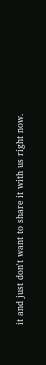it and just don't want to share it with us right now.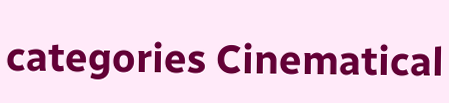categories Cinematical